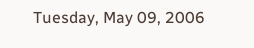Tuesday, May 09, 2006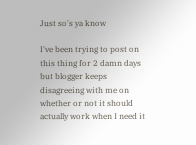Just so's ya know

I've been trying to post on this thing for 2 damn days but blogger keeps disagreeing with me on whether or not it should actually work when I need it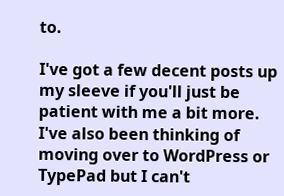to.

I've got a few decent posts up my sleeve if you'll just be patient with me a bit more. I've also been thinking of moving over to WordPress or TypePad but I can't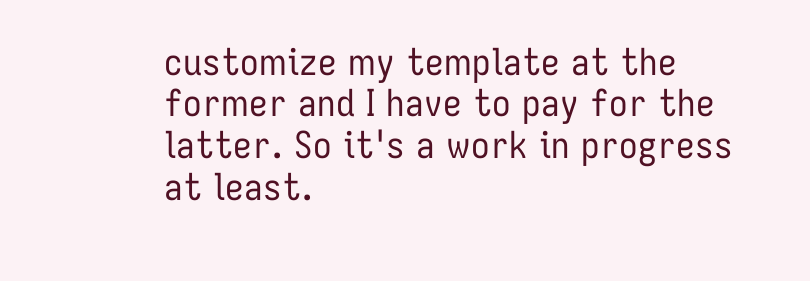customize my template at the former and I have to pay for the latter. So it's a work in progress at least.